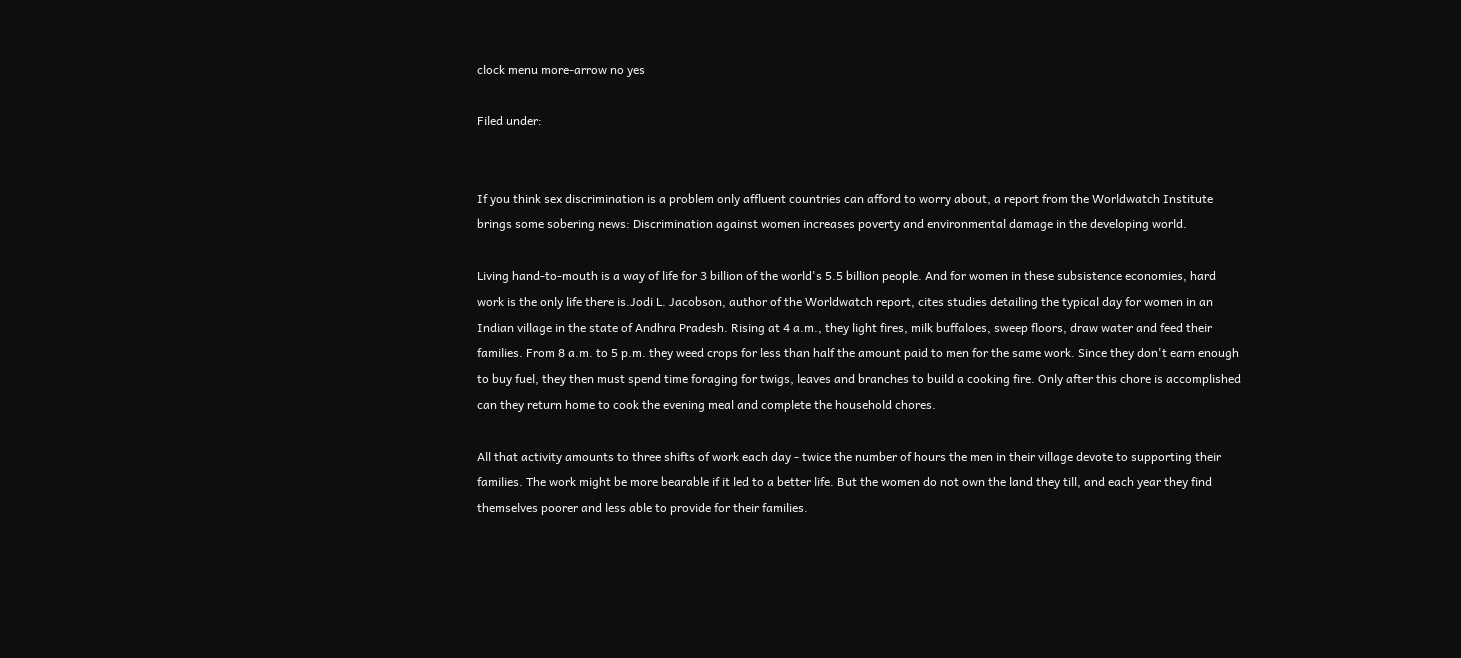clock menu more-arrow no yes

Filed under:


If you think sex discrimination is a problem only affluent countries can afford to worry about, a report from the Worldwatch Institute brings some sobering news: Discrimination against women increases poverty and environmental damage in the developing world.

Living hand-to-mouth is a way of life for 3 billion of the world's 5.5 billion people. And for women in these subsistence economies, hard work is the only life there is.Jodi L. Jacobson, author of the Worldwatch report, cites studies detailing the typical day for women in an Indian village in the state of Andhra Pradesh. Rising at 4 a.m., they light fires, milk buffaloes, sweep floors, draw water and feed their families. From 8 a.m. to 5 p.m. they weed crops for less than half the amount paid to men for the same work. Since they don't earn enough to buy fuel, they then must spend time foraging for twigs, leaves and branches to build a cooking fire. Only after this chore is accomplished can they return home to cook the evening meal and complete the household chores.

All that activity amounts to three shifts of work each day - twice the number of hours the men in their village devote to supporting their families. The work might be more bearable if it led to a better life. But the women do not own the land they till, and each year they find themselves poorer and less able to provide for their families.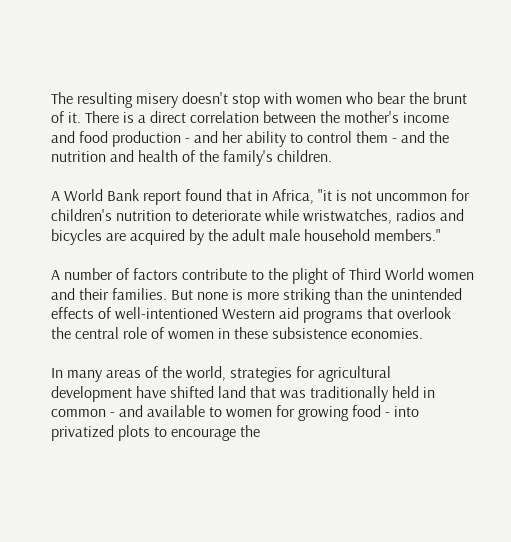The resulting misery doesn't stop with women who bear the brunt of it. There is a direct correlation between the mother's income and food production - and her ability to control them - and the nutrition and health of the family's children.

A World Bank report found that in Africa, "it is not uncommon for children's nutrition to deteriorate while wristwatches, radios and bicycles are acquired by the adult male household members."

A number of factors contribute to the plight of Third World women and their families. But none is more striking than the unintended effects of well-intentioned Western aid programs that overlook the central role of women in these subsistence economies.

In many areas of the world, strategies for agricultural development have shifted land that was traditionally held in common - and available to women for growing food - into privatized plots to encourage the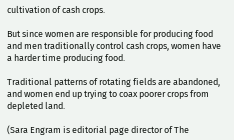cultivation of cash crops.

But since women are responsible for producing food and men traditionally control cash crops, women have a harder time producing food.

Traditional patterns of rotating fields are abandoned, and women end up trying to coax poorer crops from depleted land.

(Sara Engram is editorial page director of The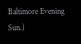Baltimore Evening Sun.)